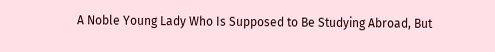A Noble Young Lady Who Is Supposed to Be Studying Abroad, But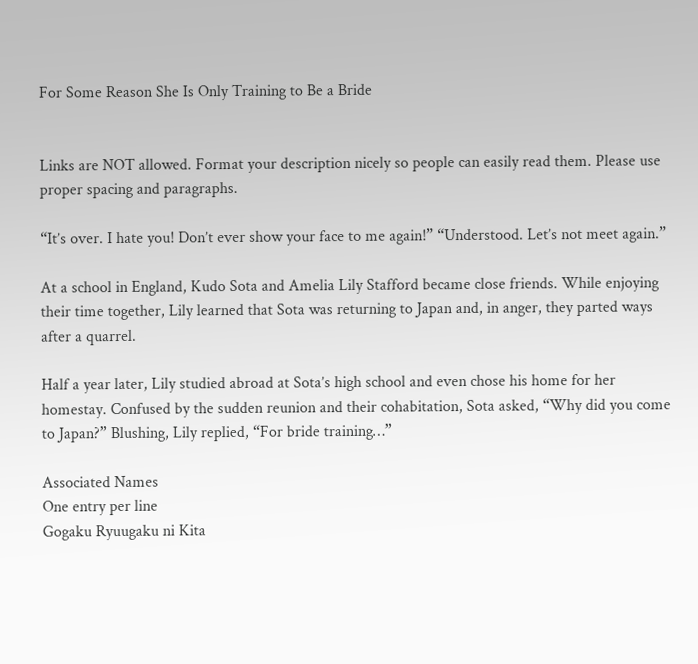For Some Reason She Is Only Training to Be a Bride


Links are NOT allowed. Format your description nicely so people can easily read them. Please use proper spacing and paragraphs.

“It’s over. I hate you! Don’t ever show your face to me again!” “Understood. Let’s not meet again.”

At a school in England, Kudo Sota and Amelia Lily Stafford became close friends. While enjoying their time together, Lily learned that Sota was returning to Japan and, in anger, they parted ways after a quarrel.

Half a year later, Lily studied abroad at Sota’s high school and even chose his home for her homestay. Confused by the sudden reunion and their cohabitation, Sota asked, “Why did you come to Japan?” Blushing, Lily replied, “For bride training…”

Associated Names
One entry per line
Gogaku Ryuugaku ni Kita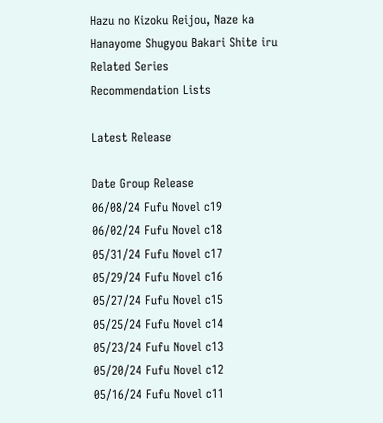Hazu no Kizoku Reijou, Naze ka Hanayome Shugyou Bakari Shite iru
Related Series
Recommendation Lists

Latest Release

Date Group Release
06/08/24 Fufu Novel c19
06/02/24 Fufu Novel c18
05/31/24 Fufu Novel c17
05/29/24 Fufu Novel c16
05/27/24 Fufu Novel c15
05/25/24 Fufu Novel c14
05/23/24 Fufu Novel c13
05/20/24 Fufu Novel c12
05/16/24 Fufu Novel c11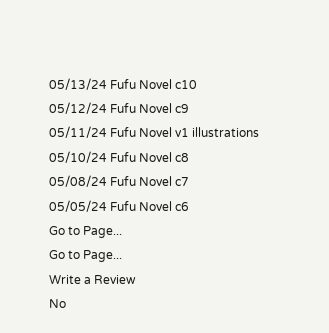05/13/24 Fufu Novel c10
05/12/24 Fufu Novel c9
05/11/24 Fufu Novel v1 illustrations
05/10/24 Fufu Novel c8
05/08/24 Fufu Novel c7
05/05/24 Fufu Novel c6
Go to Page...
Go to Page...
Write a Review
No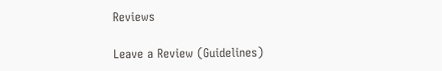Reviews

Leave a Review (Guidelines)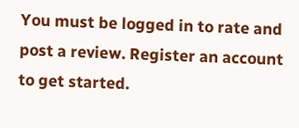You must be logged in to rate and post a review. Register an account to get started.